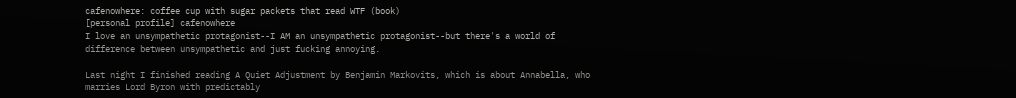cafenowhere: coffee cup with sugar packets that read WTF (book)
[personal profile] cafenowhere
I love an unsympathetic protagonist--I AM an unsympathetic protagonist--but there's a world of difference between unsympathetic and just fucking annoying.

Last night I finished reading A Quiet Adjustment by Benjamin Markovits, which is about Annabella, who marries Lord Byron with predictably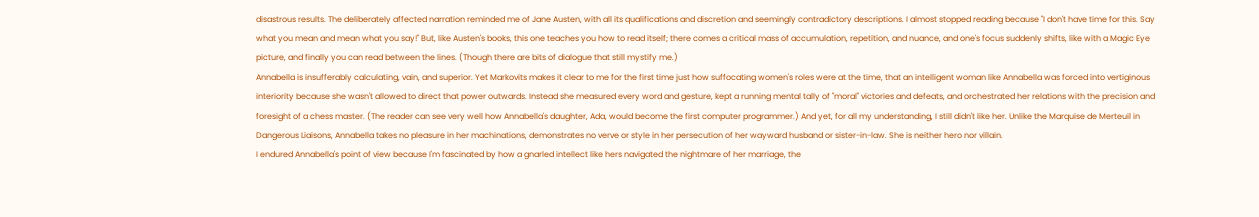disastrous results. The deliberately affected narration reminded me of Jane Austen, with all its qualifications and discretion and seemingly contradictory descriptions. I almost stopped reading because "I don't have time for this. Say what you mean and mean what you say!" But, like Austen's books, this one teaches you how to read itself; there comes a critical mass of accumulation, repetition, and nuance, and one's focus suddenly shifts, like with a Magic Eye picture, and finally you can read between the lines. (Though there are bits of dialogue that still mystify me.)
Annabella is insufferably calculating, vain, and superior. Yet Markovits makes it clear to me for the first time just how suffocating women's roles were at the time, that an intelligent woman like Annabella was forced into vertiginous interiority because she wasn't allowed to direct that power outwards. Instead she measured every word and gesture, kept a running mental tally of "moral" victories and defeats, and orchestrated her relations with the precision and foresight of a chess master. (The reader can see very well how Annabella's daughter, Ada, would become the first computer programmer.) And yet, for all my understanding, I still didn't like her. Unlike the Marquise de Merteuil in Dangerous Liaisons, Annabella takes no pleasure in her machinations, demonstrates no verve or style in her persecution of her wayward husband or sister-in-law. She is neither hero nor villain.
I endured Annabella's point of view because I'm fascinated by how a gnarled intellect like hers navigated the nightmare of her marriage, the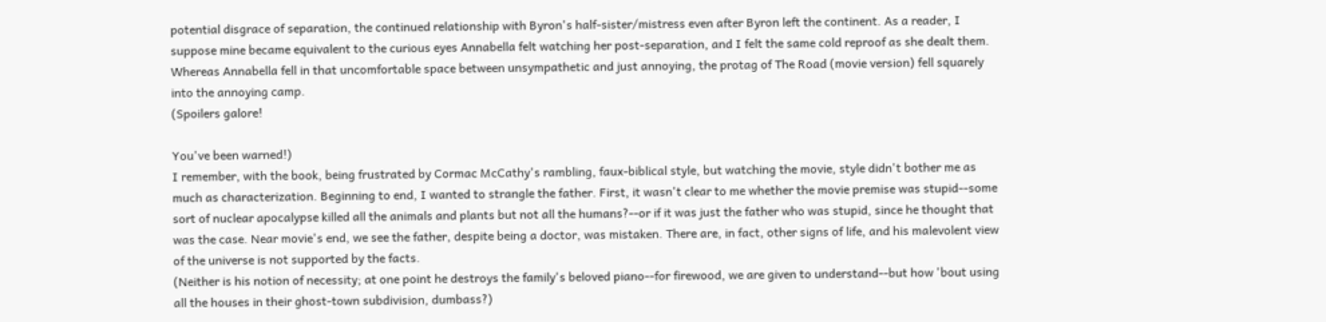potential disgrace of separation, the continued relationship with Byron's half-sister/mistress even after Byron left the continent. As a reader, I suppose mine became equivalent to the curious eyes Annabella felt watching her post-separation, and I felt the same cold reproof as she dealt them.
Whereas Annabella fell in that uncomfortable space between unsympathetic and just annoying, the protag of The Road (movie version) fell squarely into the annoying camp.
(Spoilers galore!

You've been warned!)
I remember, with the book, being frustrated by Cormac McCathy's rambling, faux-biblical style, but watching the movie, style didn't bother me as much as characterization. Beginning to end, I wanted to strangle the father. First, it wasn't clear to me whether the movie premise was stupid--some sort of nuclear apocalypse killed all the animals and plants but not all the humans?--or if it was just the father who was stupid, since he thought that was the case. Near movie's end, we see the father, despite being a doctor, was mistaken. There are, in fact, other signs of life, and his malevolent view of the universe is not supported by the facts.
(Neither is his notion of necessity; at one point he destroys the family's beloved piano--for firewood, we are given to understand--but how 'bout using all the houses in their ghost-town subdivision, dumbass?)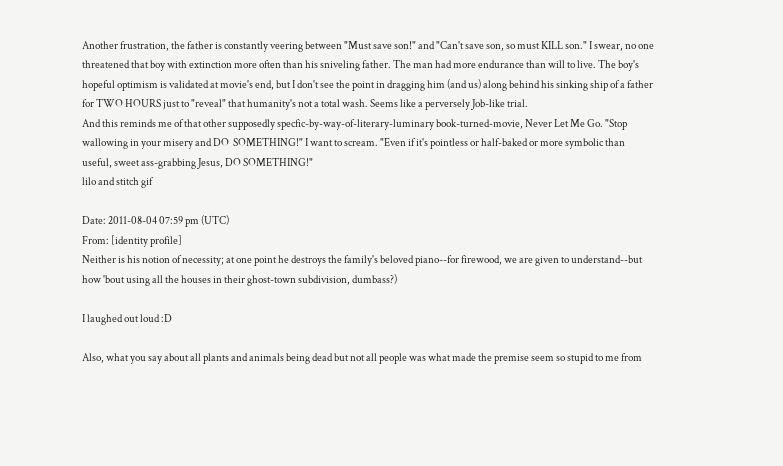Another frustration, the father is constantly veering between "Must save son!" and "Can't save son, so must KILL son." I swear, no one threatened that boy with extinction more often than his sniveling father. The man had more endurance than will to live. The boy's hopeful optimism is validated at movie's end, but I don't see the point in dragging him (and us) along behind his sinking ship of a father for TWO HOURS just to "reveal" that humanity's not a total wash. Seems like a perversely Job-like trial.
And this reminds me of that other supposedly specfic-by-way-of-literary-luminary book-turned-movie, Never Let Me Go. "Stop wallowing in your misery and DO  SOMETHING!" I want to scream. "Even if it's pointless or half-baked or more symbolic than useful, sweet ass-grabbing Jesus, DO SOMETHING!"
lilo and stitch gif

Date: 2011-08-04 07:59 pm (UTC)
From: [identity profile]
Neither is his notion of necessity; at one point he destroys the family's beloved piano--for firewood, we are given to understand--but how 'bout using all the houses in their ghost-town subdivision, dumbass?)

I laughed out loud :D

Also, what you say about all plants and animals being dead but not all people was what made the premise seem so stupid to me from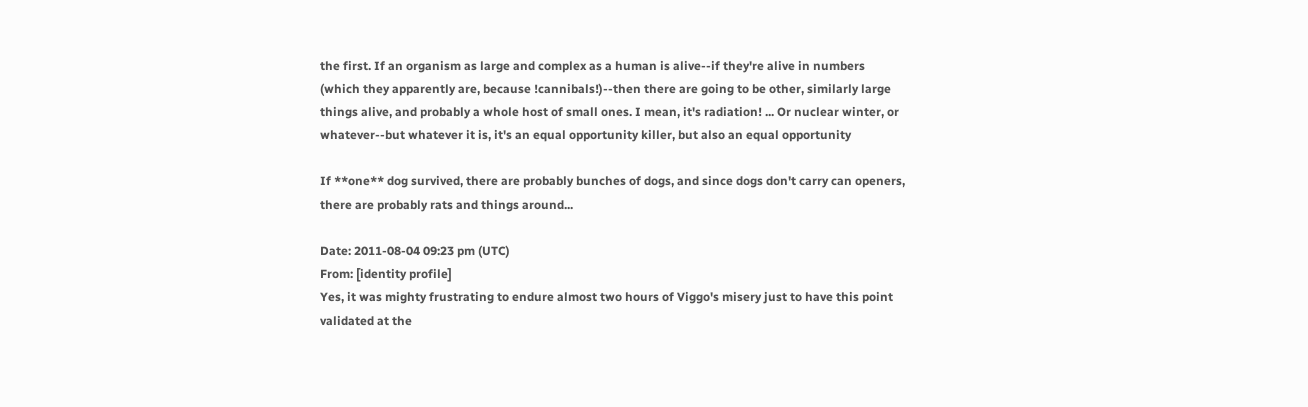the first. If an organism as large and complex as a human is alive--if they're alive in numbers (which they apparently are, because !cannibals!)--then there are going to be other, similarly large things alive, and probably a whole host of small ones. I mean, it's radiation! ... Or nuclear winter, or whatever--but whatever it is, it's an equal opportunity killer, but also an equal opportunity

If **one** dog survived, there are probably bunches of dogs, and since dogs don't carry can openers, there are probably rats and things around...

Date: 2011-08-04 09:23 pm (UTC)
From: [identity profile]
Yes, it was mighty frustrating to endure almost two hours of Viggo's misery just to have this point validated at the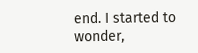end. I started to wonder,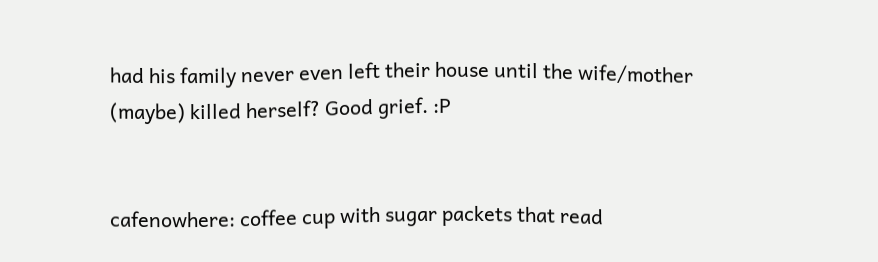had his family never even left their house until the wife/mother (maybe) killed herself? Good grief. :P


cafenowhere: coffee cup with sugar packets that read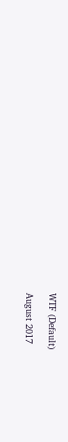WTF (Default)

August 2017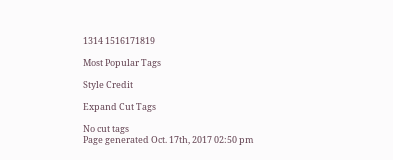1314 1516171819

Most Popular Tags

Style Credit

Expand Cut Tags

No cut tags
Page generated Oct. 17th, 2017 02:50 pm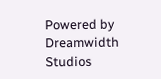Powered by Dreamwidth Studios